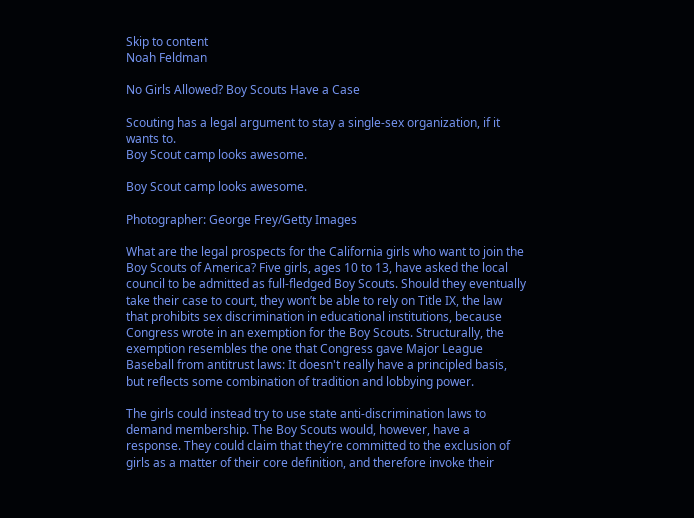Skip to content
Noah Feldman

No Girls Allowed? Boy Scouts Have a Case

Scouting has a legal argument to stay a single-sex organization, if it wants to.
Boy Scout camp looks awesome.

Boy Scout camp looks awesome.

Photographer: George Frey/Getty Images

What are the legal prospects for the California girls who want to join the Boy Scouts of America? Five girls, ages 10 to 13, have asked the local council to be admitted as full-fledged Boy Scouts. Should they eventually take their case to court, they won’t be able to rely on Title IX, the law that prohibits sex discrimination in educational institutions, because Congress wrote in an exemption for the Boy Scouts. Structurally, the exemption resembles the one that Congress gave Major League Baseball from antitrust laws: It doesn't really have a principled basis, but reflects some combination of tradition and lobbying power.

The girls could instead try to use state anti-discrimination laws to demand membership. The Boy Scouts would, however, have a response. They could claim that they’re committed to the exclusion of girls as a matter of their core definition, and therefore invoke their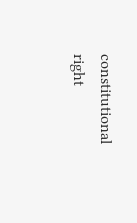constitutional right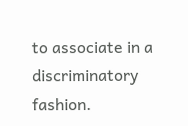to associate in a discriminatory fashion.